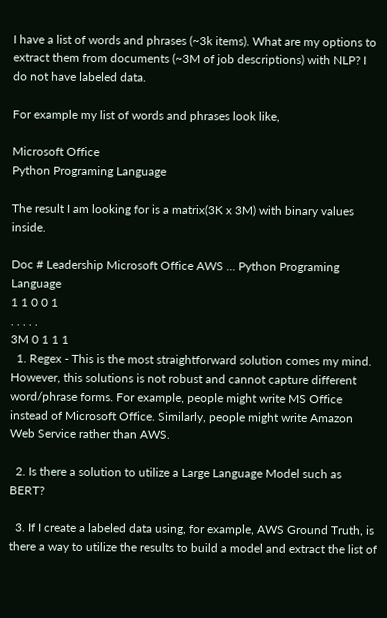I have a list of words and phrases (~3k items). What are my options to extract them from documents (~3M of job descriptions) with NLP? I do not have labeled data.

For example my list of words and phrases look like,

Microsoft Office
Python Programing Language

The result I am looking for is a matrix(3K x 3M) with binary values inside.

Doc # Leadership Microsoft Office AWS ... Python Programing Language
1 1 0 0 1
. . . . .
3M 0 1 1 1
  1. Regex - This is the most straightforward solution comes my mind. However, this solutions is not robust and cannot capture different word/phrase forms. For example, people might write MS Office instead of Microsoft Office. Similarly, people might write Amazon Web Service rather than AWS.

  2. Is there a solution to utilize a Large Language Model such as BERT?

  3. If I create a labeled data using, for example, AWS Ground Truth, is there a way to utilize the results to build a model and extract the list of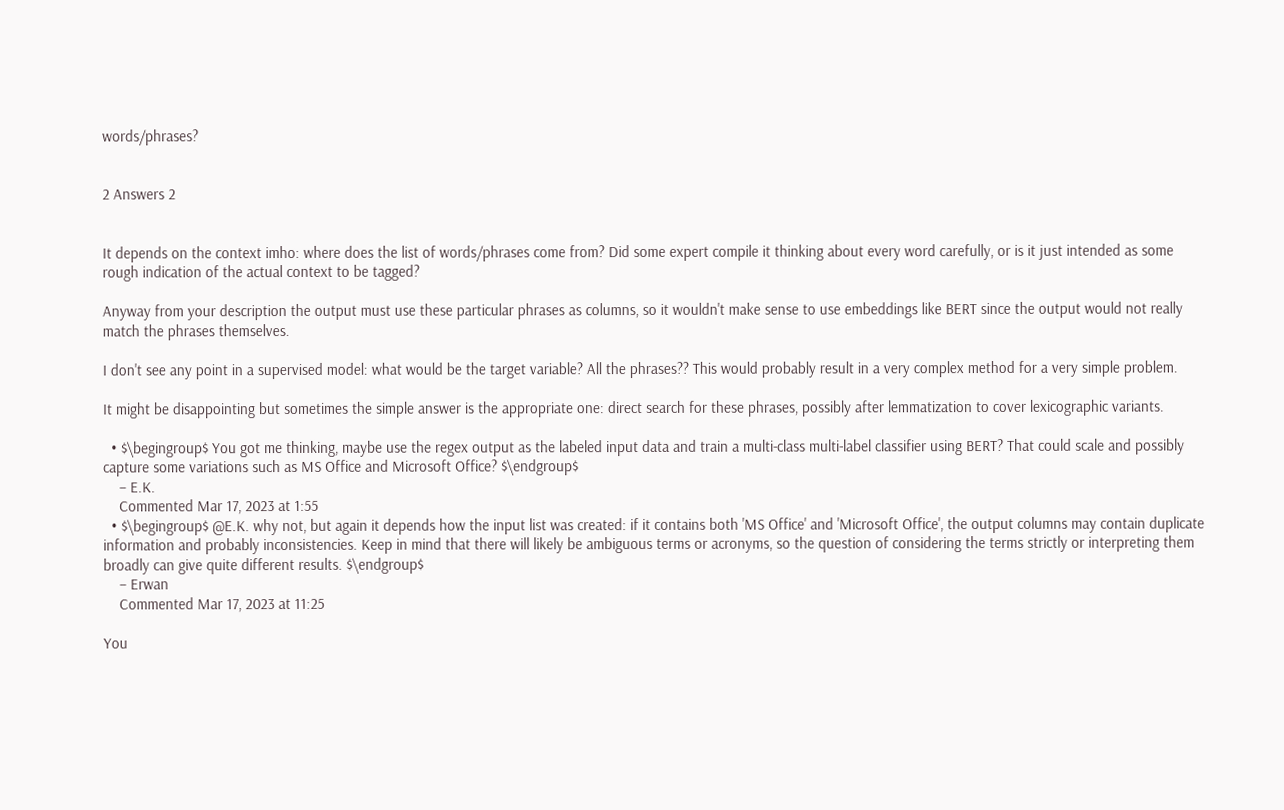words/phrases?


2 Answers 2


It depends on the context imho: where does the list of words/phrases come from? Did some expert compile it thinking about every word carefully, or is it just intended as some rough indication of the actual context to be tagged?

Anyway from your description the output must use these particular phrases as columns, so it wouldn't make sense to use embeddings like BERT since the output would not really match the phrases themselves.

I don't see any point in a supervised model: what would be the target variable? All the phrases?? This would probably result in a very complex method for a very simple problem.

It might be disappointing but sometimes the simple answer is the appropriate one: direct search for these phrases, possibly after lemmatization to cover lexicographic variants.

  • $\begingroup$ You got me thinking, maybe use the regex output as the labeled input data and train a multi-class multi-label classifier using BERT? That could scale and possibly capture some variations such as MS Office and Microsoft Office? $\endgroup$
    – E.K.
    Commented Mar 17, 2023 at 1:55
  • $\begingroup$ @E.K. why not, but again it depends how the input list was created: if it contains both 'MS Office' and 'Microsoft Office', the output columns may contain duplicate information and probably inconsistencies. Keep in mind that there will likely be ambiguous terms or acronyms, so the question of considering the terms strictly or interpreting them broadly can give quite different results. $\endgroup$
    – Erwan
    Commented Mar 17, 2023 at 11:25

You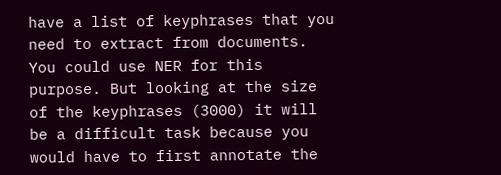have a list of keyphrases that you need to extract from documents. You could use NER for this purpose. But looking at the size of the keyphrases (3000) it will be a difficult task because you would have to first annotate the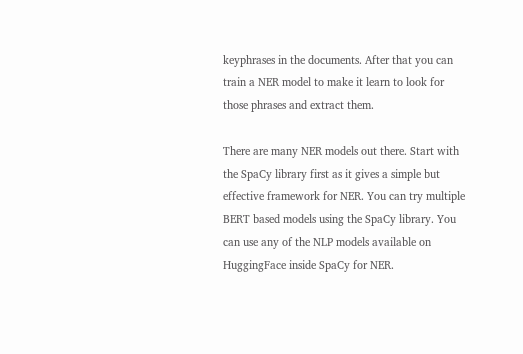keyphrases in the documents. After that you can train a NER model to make it learn to look for those phrases and extract them.

There are many NER models out there. Start with the SpaCy library first as it gives a simple but effective framework for NER. You can try multiple BERT based models using the SpaCy library. You can use any of the NLP models available on HuggingFace inside SpaCy for NER.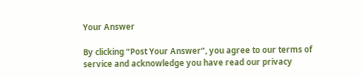Your Answer

By clicking “Post Your Answer”, you agree to our terms of service and acknowledge you have read our privacy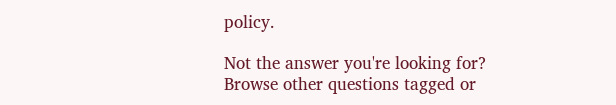policy.

Not the answer you're looking for? Browse other questions tagged or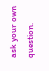ask your own question.